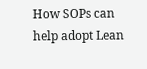How SOPs can help adopt Lean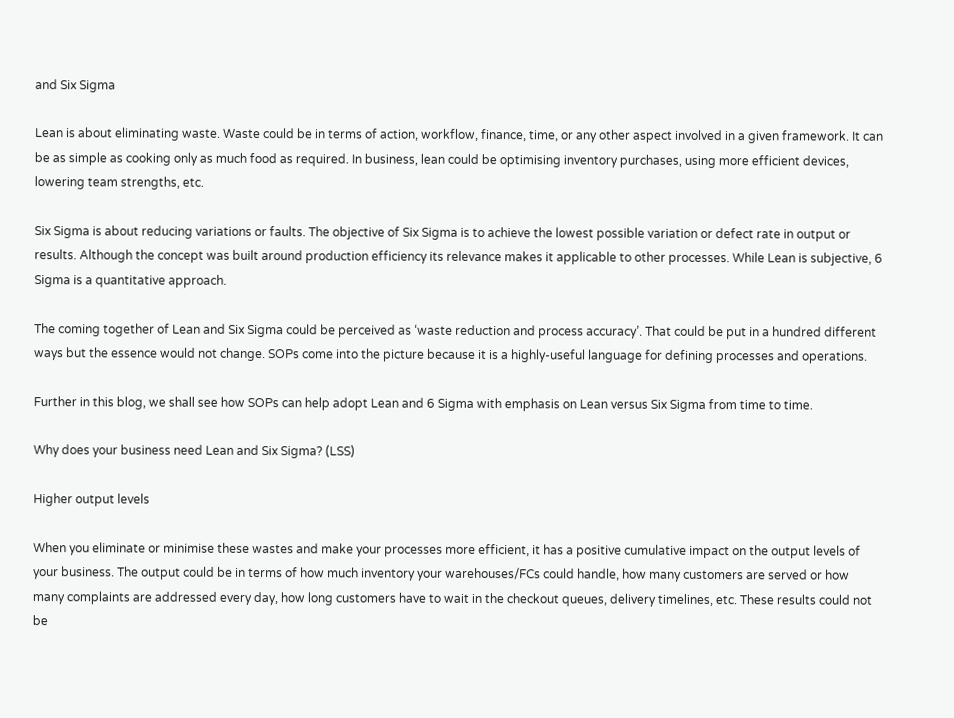and Six Sigma

Lean is about eliminating waste. Waste could be in terms of action, workflow, finance, time, or any other aspect involved in a given framework. It can be as simple as cooking only as much food as required. In business, lean could be optimising inventory purchases, using more efficient devices, lowering team strengths, etc.

Six Sigma is about reducing variations or faults. The objective of Six Sigma is to achieve the lowest possible variation or defect rate in output or results. Although the concept was built around production efficiency its relevance makes it applicable to other processes. While Lean is subjective, 6 Sigma is a quantitative approach.

The coming together of Lean and Six Sigma could be perceived as ‘waste reduction and process accuracy’. That could be put in a hundred different ways but the essence would not change. SOPs come into the picture because it is a highly-useful language for defining processes and operations.

Further in this blog, we shall see how SOPs can help adopt Lean and 6 Sigma with emphasis on Lean versus Six Sigma from time to time.

Why does your business need Lean and Six Sigma? (LSS)

Higher output levels

When you eliminate or minimise these wastes and make your processes more efficient, it has a positive cumulative impact on the output levels of your business. The output could be in terms of how much inventory your warehouses/FCs could handle, how many customers are served or how many complaints are addressed every day, how long customers have to wait in the checkout queues, delivery timelines, etc. These results could not be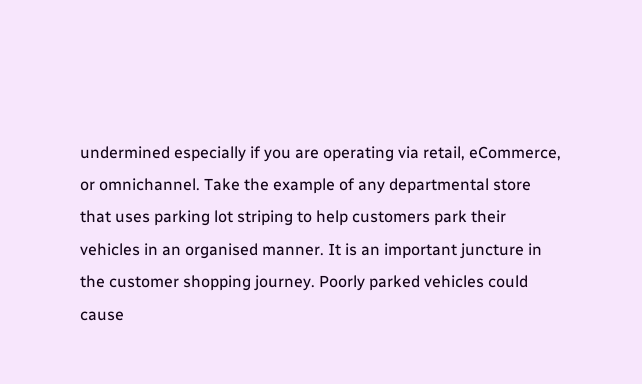undermined especially if you are operating via retail, eCommerce, or omnichannel. Take the example of any departmental store that uses parking lot striping to help customers park their vehicles in an organised manner. It is an important juncture in the customer shopping journey. Poorly parked vehicles could cause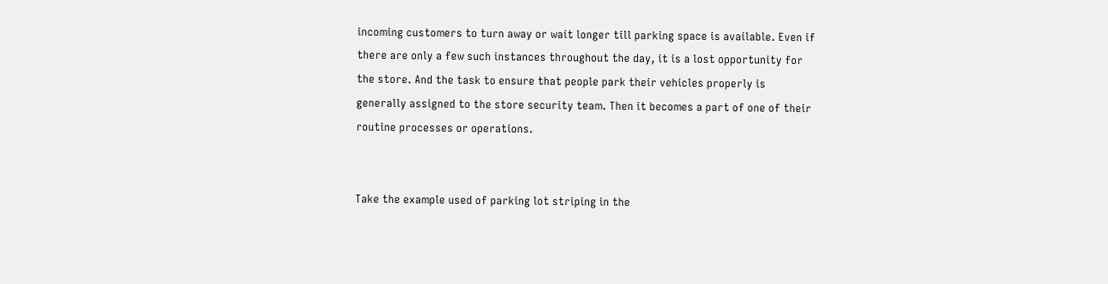incoming customers to turn away or wait longer till parking space is available. Even if there are only a few such instances throughout the day, it is a lost opportunity for the store. And the task to ensure that people park their vehicles properly is generally assigned to the store security team. Then it becomes a part of one of their routine processes or operations.


Take the example used of parking lot striping in the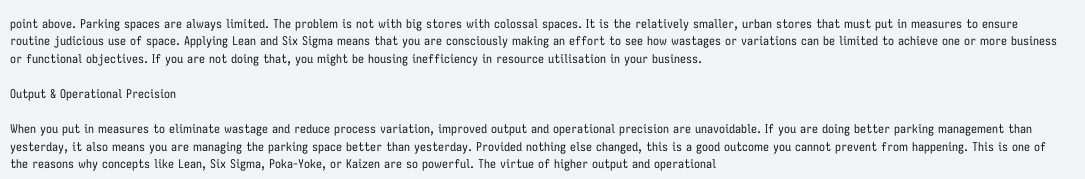point above. Parking spaces are always limited. The problem is not with big stores with colossal spaces. It is the relatively smaller, urban stores that must put in measures to ensure routine judicious use of space. Applying Lean and Six Sigma means that you are consciously making an effort to see how wastages or variations can be limited to achieve one or more business or functional objectives. If you are not doing that, you might be housing inefficiency in resource utilisation in your business.

Output & Operational Precision

When you put in measures to eliminate wastage and reduce process variation, improved output and operational precision are unavoidable. If you are doing better parking management than yesterday, it also means you are managing the parking space better than yesterday. Provided nothing else changed, this is a good outcome you cannot prevent from happening. This is one of the reasons why concepts like Lean, Six Sigma, Poka-Yoke, or Kaizen are so powerful. The virtue of higher output and operational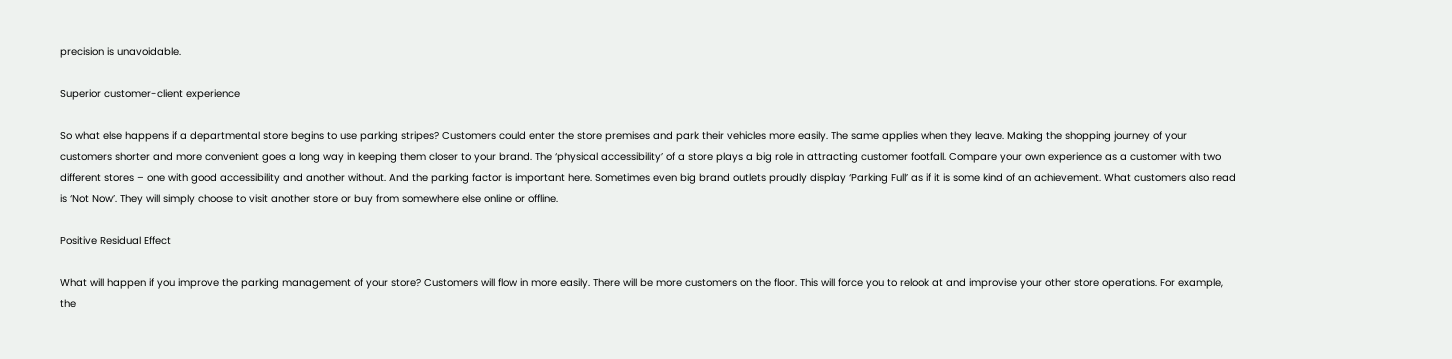precision is unavoidable.

Superior customer-client experience

So what else happens if a departmental store begins to use parking stripes? Customers could enter the store premises and park their vehicles more easily. The same applies when they leave. Making the shopping journey of your customers shorter and more convenient goes a long way in keeping them closer to your brand. The ‘physical accessibility’ of a store plays a big role in attracting customer footfall. Compare your own experience as a customer with two different stores – one with good accessibility and another without. And the parking factor is important here. Sometimes even big brand outlets proudly display ‘Parking Full’ as if it is some kind of an achievement. What customers also read is ‘Not Now’. They will simply choose to visit another store or buy from somewhere else online or offline.

Positive Residual Effect

What will happen if you improve the parking management of your store? Customers will flow in more easily. There will be more customers on the floor. This will force you to relook at and improvise your other store operations. For example, the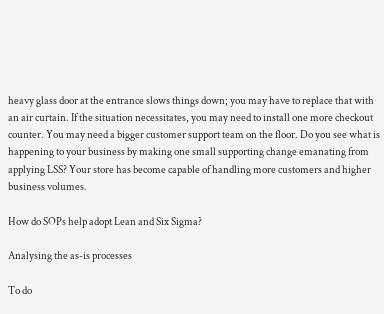heavy glass door at the entrance slows things down; you may have to replace that with an air curtain. If the situation necessitates, you may need to install one more checkout counter. You may need a bigger customer support team on the floor. Do you see what is happening to your business by making one small supporting change emanating from applying LSS? Your store has become capable of handling more customers and higher business volumes.

How do SOPs help adopt Lean and Six Sigma?

Analysing the as-is processes

To do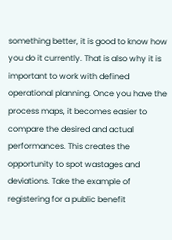something better, it is good to know how you do it currently. That is also why it is important to work with defined operational planning. Once you have the process maps, it becomes easier to compare the desired and actual performances. This creates the opportunity to spot wastages and deviations. Take the example of registering for a public benefit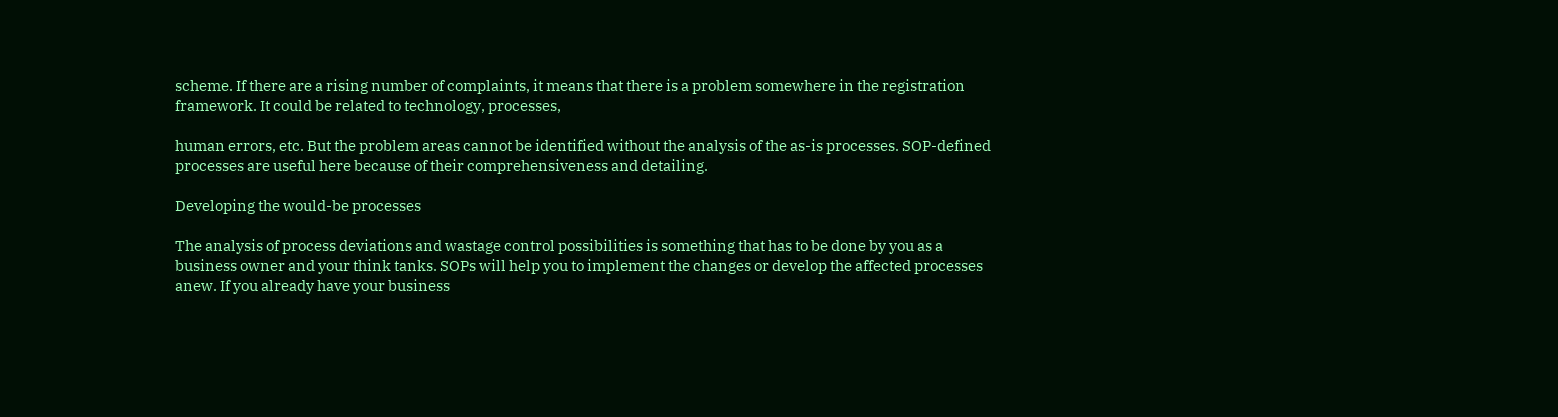scheme. If there are a rising number of complaints, it means that there is a problem somewhere in the registration framework. It could be related to technology, processes,

human errors, etc. But the problem areas cannot be identified without the analysis of the as-is processes. SOP-defined processes are useful here because of their comprehensiveness and detailing.

Developing the would-be processes

The analysis of process deviations and wastage control possibilities is something that has to be done by you as a business owner and your think tanks. SOPs will help you to implement the changes or develop the affected processes anew. If you already have your business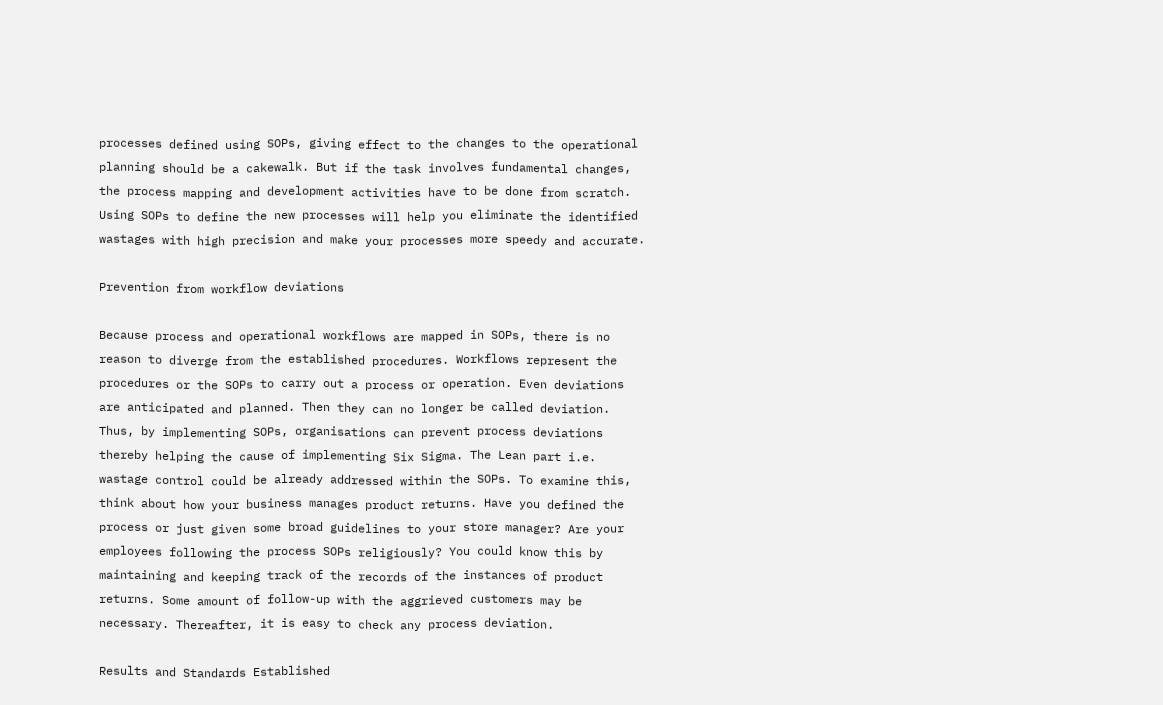processes defined using SOPs, giving effect to the changes to the operational planning should be a cakewalk. But if the task involves fundamental changes, the process mapping and development activities have to be done from scratch. Using SOPs to define the new processes will help you eliminate the identified wastages with high precision and make your processes more speedy and accurate.

Prevention from workflow deviations

Because process and operational workflows are mapped in SOPs, there is no reason to diverge from the established procedures. Workflows represent the procedures or the SOPs to carry out a process or operation. Even deviations are anticipated and planned. Then they can no longer be called deviation. Thus, by implementing SOPs, organisations can prevent process deviations thereby helping the cause of implementing Six Sigma. The Lean part i.e. wastage control could be already addressed within the SOPs. To examine this, think about how your business manages product returns. Have you defined the process or just given some broad guidelines to your store manager? Are your employees following the process SOPs religiously? You could know this by maintaining and keeping track of the records of the instances of product returns. Some amount of follow-up with the aggrieved customers may be necessary. Thereafter, it is easy to check any process deviation.

Results and Standards Established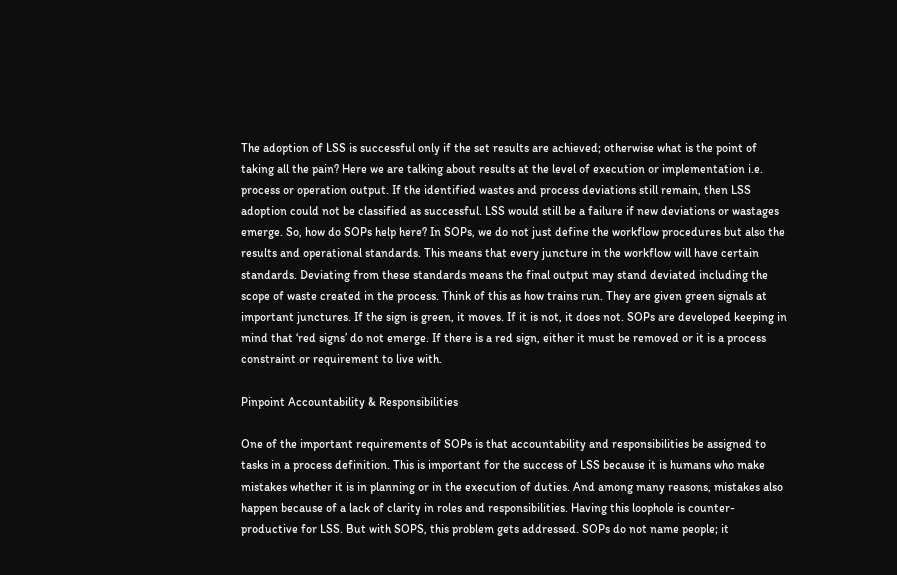The adoption of LSS is successful only if the set results are achieved; otherwise what is the point of taking all the pain? Here we are talking about results at the level of execution or implementation i.e. process or operation output. If the identified wastes and process deviations still remain, then LSS adoption could not be classified as successful. LSS would still be a failure if new deviations or wastages emerge. So, how do SOPs help here? In SOPs, we do not just define the workflow procedures but also the results and operational standards. This means that every juncture in the workflow will have certain standards. Deviating from these standards means the final output may stand deviated including the scope of waste created in the process. Think of this as how trains run. They are given green signals at important junctures. If the sign is green, it moves. If it is not, it does not. SOPs are developed keeping in mind that ‘red signs’ do not emerge. If there is a red sign, either it must be removed or it is a process constraint or requirement to live with.

Pinpoint Accountability & Responsibilities

One of the important requirements of SOPs is that accountability and responsibilities be assigned to tasks in a process definition. This is important for the success of LSS because it is humans who make mistakes whether it is in planning or in the execution of duties. And among many reasons, mistakes also happen because of a lack of clarity in roles and responsibilities. Having this loophole is counter-productive for LSS. But with SOPS, this problem gets addressed. SOPs do not name people; it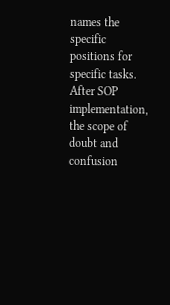names the specific positions for specific tasks. After SOP implementation, the scope of doubt and confusion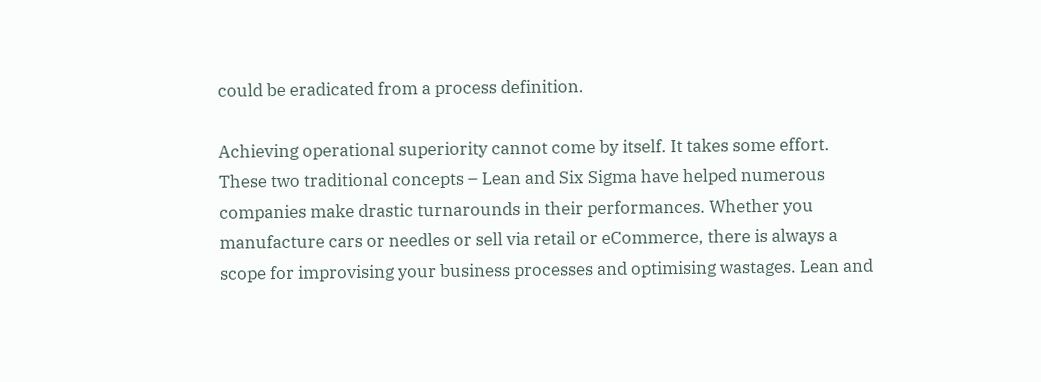could be eradicated from a process definition.

Achieving operational superiority cannot come by itself. It takes some effort. These two traditional concepts – Lean and Six Sigma have helped numerous companies make drastic turnarounds in their performances. Whether you manufacture cars or needles or sell via retail or eCommerce, there is always a scope for improvising your business processes and optimising wastages. Lean and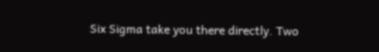Six Sigma take you there directly. Two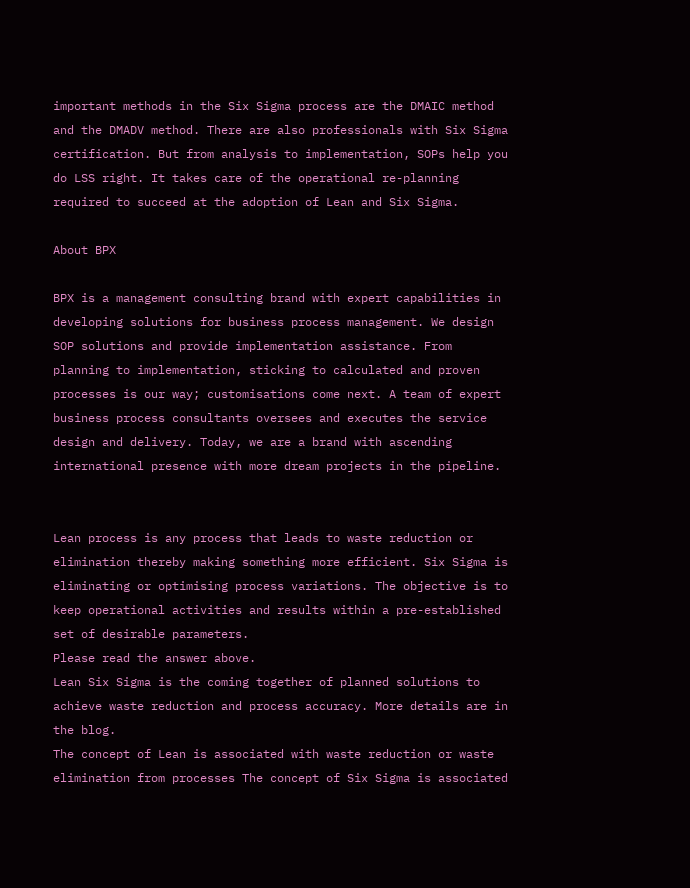important methods in the Six Sigma process are the DMAIC method and the DMADV method. There are also professionals with Six Sigma certification. But from analysis to implementation, SOPs help you do LSS right. It takes care of the operational re-planning required to succeed at the adoption of Lean and Six Sigma.

About BPX

BPX is a management consulting brand with expert capabilities in developing solutions for business process management. We design SOP solutions and provide implementation assistance. From planning to implementation, sticking to calculated and proven processes is our way; customisations come next. A team of expert business process consultants oversees and executes the service design and delivery. Today, we are a brand with ascending international presence with more dream projects in the pipeline.


Lean process is any process that leads to waste reduction or elimination thereby making something more efficient. Six Sigma is eliminating or optimising process variations. The objective is to keep operational activities and results within a pre-established set of desirable parameters.
Please read the answer above.
Lean Six Sigma is the coming together of planned solutions to achieve waste reduction and process accuracy. More details are in the blog.
The concept of Lean is associated with waste reduction or waste elimination from processes The concept of Six Sigma is associated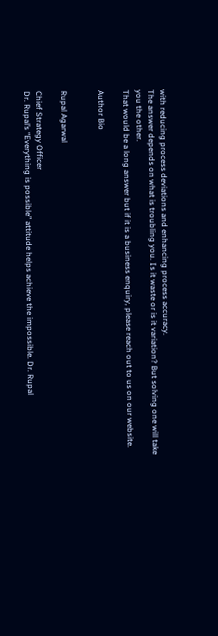with reducing process deviations and enhancing process accuracy.
The answer depends on what is troubling you. Is it waste or is it variation? But solving one will take you the other.
That would be a long answer but if it is a business enquiry, please reach out to us on our website.

Author Bio


Rupal Agarwal

Chief Strategy Officer
Dr. Rupal’s “Everything is possible” attitude helps achieve the impossible. Dr. Rupal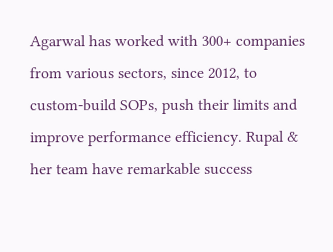Agarwal has worked with 300+ companies from various sectors, since 2012, to custom-build SOPs, push their limits and improve performance efficiency. Rupal & her team have remarkable success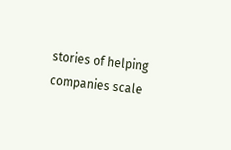stories of helping companies scale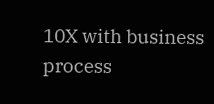10X with business process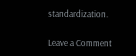standardization.

Leave a Comment